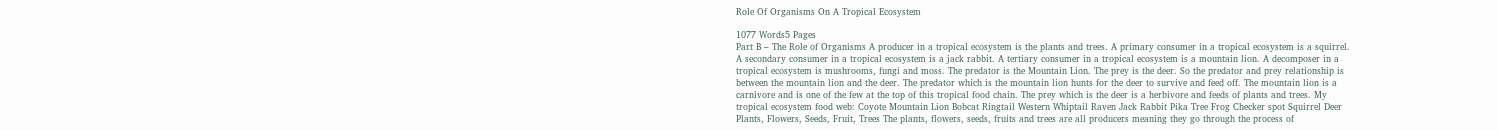Role Of Organisms On A Tropical Ecosystem

1077 Words5 Pages
Part B – The Role of Organisms A producer in a tropical ecosystem is the plants and trees. A primary consumer in a tropical ecosystem is a squirrel. A secondary consumer in a tropical ecosystem is a jack rabbit. A tertiary consumer in a tropical ecosystem is a mountain lion. A decomposer in a tropical ecosystem is mushrooms, fungi and moss. The predator is the Mountain Lion. The prey is the deer. So the predator and prey relationship is between the mountain lion and the deer. The predator which is the mountain lion hunts for the deer to survive and feed off. The mountain lion is a carnivore and is one of the few at the top of this tropical food chain. The prey which is the deer is a herbivore and feeds of plants and trees. My tropical ecosystem food web: Coyote Mountain Lion Bobcat Ringtail Western Whiptail Raven Jack Rabbit Pika Tree Frog Checker spot Squirrel Deer Plants, Flowers, Seeds, Fruit, Trees The plants, flowers, seeds, fruits and trees are all producers meaning they go through the process of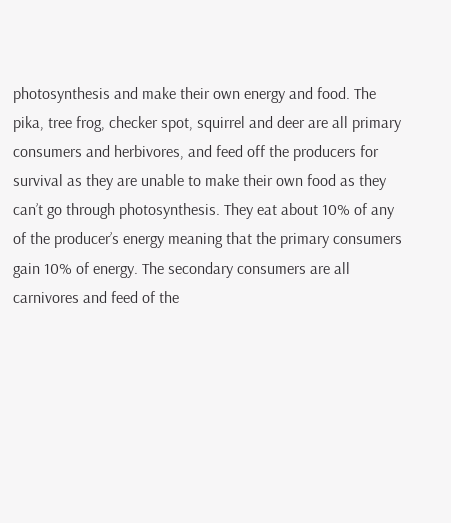photosynthesis and make their own energy and food. The pika, tree frog, checker spot, squirrel and deer are all primary consumers and herbivores, and feed off the producers for survival as they are unable to make their own food as they can’t go through photosynthesis. They eat about 10% of any of the producer’s energy meaning that the primary consumers gain 10% of energy. The secondary consumers are all carnivores and feed of the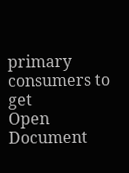primary consumers to get
Open Document